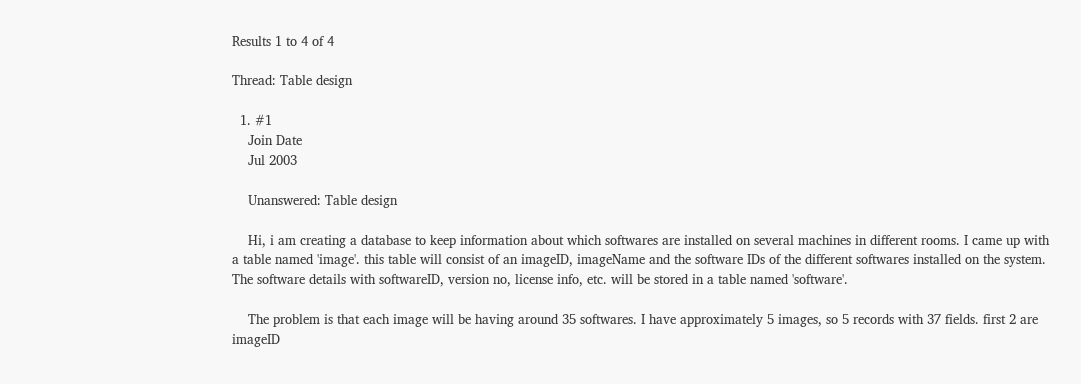Results 1 to 4 of 4

Thread: Table design

  1. #1
    Join Date
    Jul 2003

    Unanswered: Table design

    Hi, i am creating a database to keep information about which softwares are installed on several machines in different rooms. I came up with a table named 'image'. this table will consist of an imageID, imageName and the software IDs of the different softwares installed on the system. The software details with softwareID, version no, license info, etc. will be stored in a table named 'software'.

    The problem is that each image will be having around 35 softwares. I have approximately 5 images, so 5 records with 37 fields. first 2 are imageID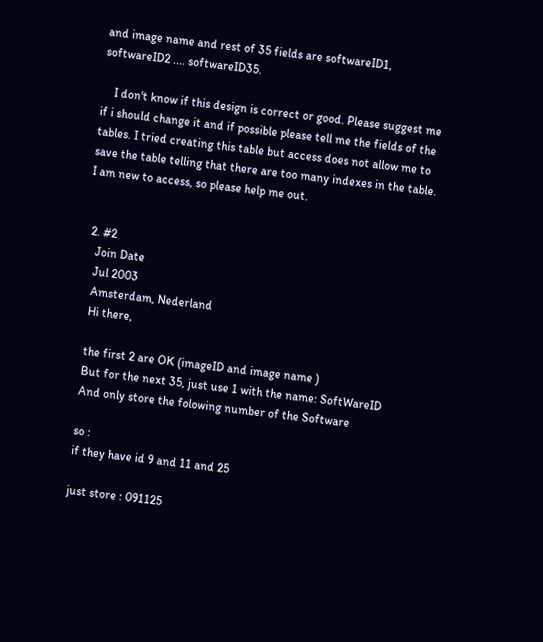and image name and rest of 35 fields are softwareID1, softwareID2 .... softwareID35.

    I don't know if this design is correct or good. Please suggest me if i should change it and if possible please tell me the fields of the tables. I tried creating this table but access does not allow me to save the table telling that there are too many indexes in the table. I am new to access, so please help me out.


  2. #2
    Join Date
    Jul 2003
    Amsterdam, Nederland
    Hi there,

    the first 2 are OK (imageID and image name )
    But for the next 35, just use 1 with the name: SoftWareID
    And only store the folowing number of the Software

    so :
    if they have id 9 and 11 and 25

    just store : 091125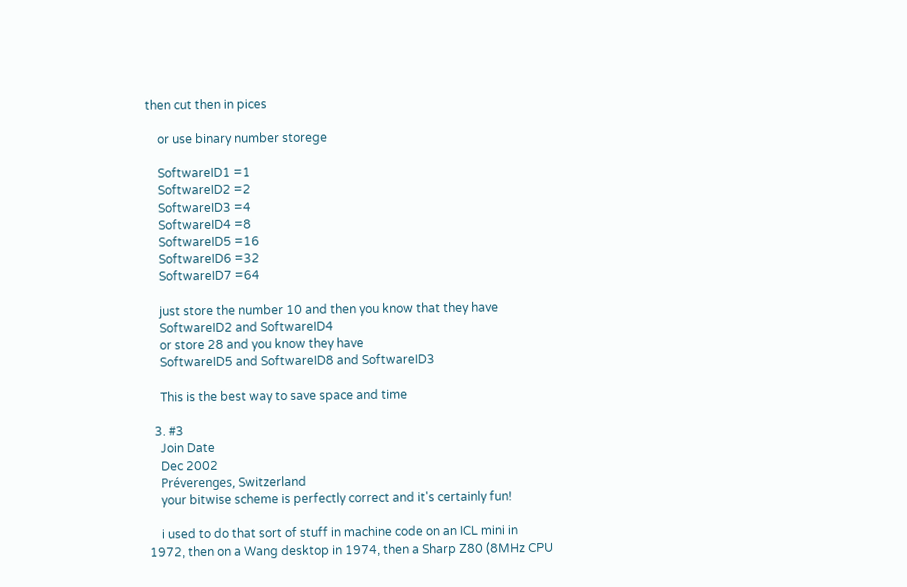then cut then in pices

    or use binary number storege

    SoftwareID1 =1
    SoftwareID2 =2
    SoftwareID3 =4
    SoftwareID4 =8
    SoftwareID5 =16
    SoftwareID6 =32
    SoftwareID7 =64

    just store the number 10 and then you know that they have
    SoftwareID2 and SoftwareID4
    or store 28 and you know they have
    SoftwareID5 and SoftwareID8 and SoftwareID3

    This is the best way to save space and time

  3. #3
    Join Date
    Dec 2002
    Préverenges, Switzerland
    your bitwise scheme is perfectly correct and it's certainly fun!

    i used to do that sort of stuff in machine code on an ICL mini in 1972, then on a Wang desktop in 1974, then a Sharp Z80 (8MHz CPU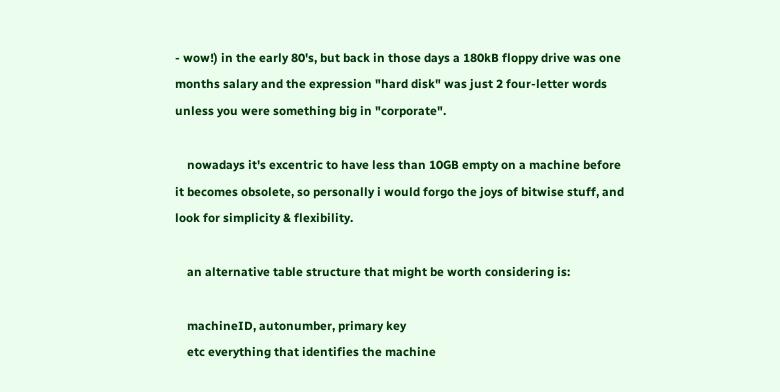- wow!) in the early 80's, but back in those days a 180kB floppy drive was one months salary and the expression "hard disk" was just 2 four-letter words unless you were something big in "corporate".

    nowadays it's excentric to have less than 10GB empty on a machine before it becomes obsolete, so personally i would forgo the joys of bitwise stuff, and look for simplicity & flexibility.

    an alternative table structure that might be worth considering is:

    machineID, autonumber, primary key
    etc everything that identifies the machine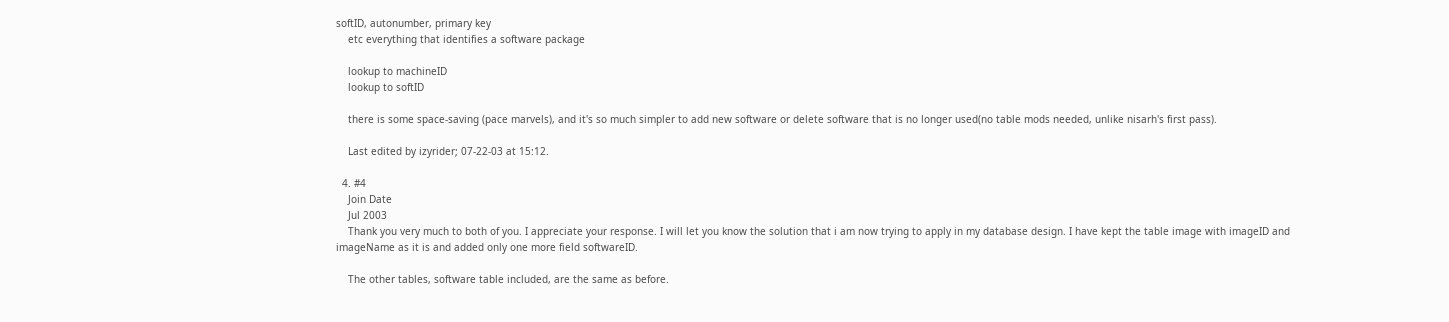softID, autonumber, primary key
    etc everything that identifies a software package

    lookup to machineID
    lookup to softID

    there is some space-saving (pace marvels), and it's so much simpler to add new software or delete software that is no longer used(no table mods needed, unlike nisarh's first pass).

    Last edited by izyrider; 07-22-03 at 15:12.

  4. #4
    Join Date
    Jul 2003
    Thank you very much to both of you. I appreciate your response. I will let you know the solution that i am now trying to apply in my database design. I have kept the table image with imageID and imageName as it is and added only one more field softwareID.

    The other tables, software table included, are the same as before.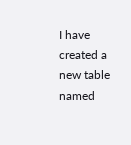I have created a new table named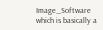Image_Software which is basically a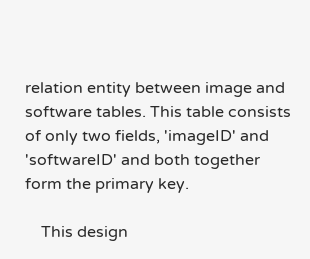relation entity between image and software tables. This table consists of only two fields, 'imageID' and 'softwareID' and both together form the primary key.

    This design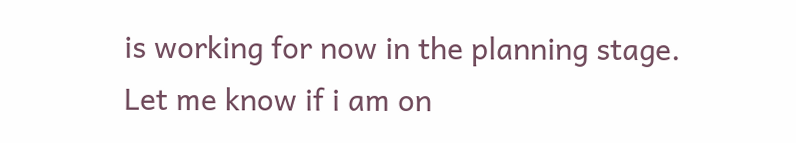is working for now in the planning stage. Let me know if i am on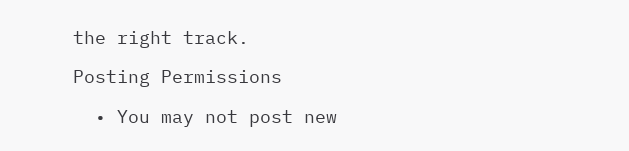the right track.

Posting Permissions

  • You may not post new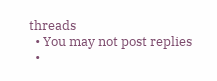threads
  • You may not post replies
  •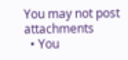You may not post attachments
  • You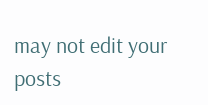may not edit your posts